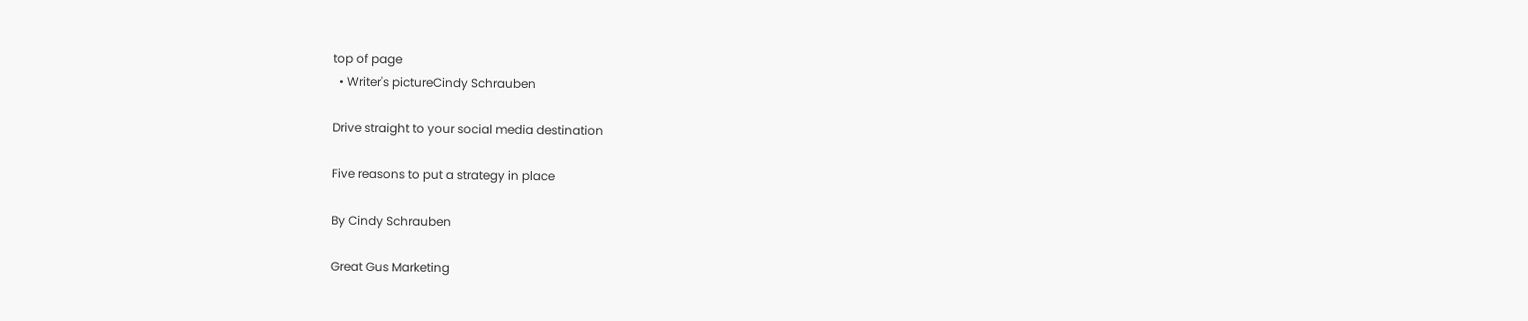top of page
  • Writer's pictureCindy Schrauben

Drive straight to your social media destination

Five reasons to put a strategy in place

By Cindy Schrauben

Great Gus Marketing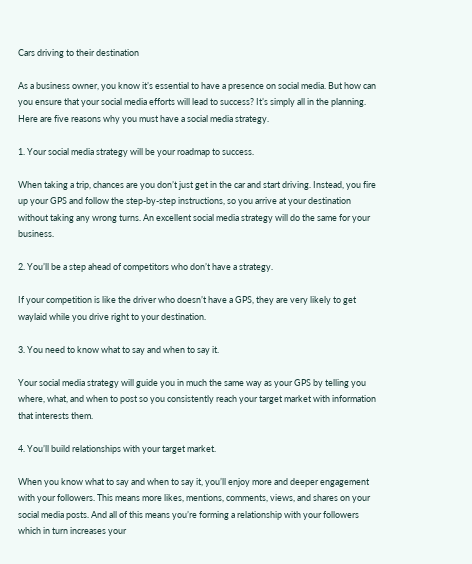Cars driving to their destination

As a business owner, you know it’s essential to have a presence on social media. But how can you ensure that your social media efforts will lead to success? It’s simply all in the planning. Here are five reasons why you must have a social media strategy.

1. Your social media strategy will be your roadmap to success.

When taking a trip, chances are you don’t just get in the car and start driving. Instead, you fire up your GPS and follow the step-by-step instructions, so you arrive at your destination without taking any wrong turns. An excellent social media strategy will do the same for your business.

2. You’ll be a step ahead of competitors who don’t have a strategy.

If your competition is like the driver who doesn’t have a GPS, they are very likely to get waylaid while you drive right to your destination.

3. You need to know what to say and when to say it.

Your social media strategy will guide you in much the same way as your GPS by telling you where, what, and when to post so you consistently reach your target market with information that interests them.

4. You’ll build relationships with your target market.

When you know what to say and when to say it, you’ll enjoy more and deeper engagement with your followers. This means more likes, mentions, comments, views, and shares on your social media posts. And all of this means you’re forming a relationship with your followers which in turn increases your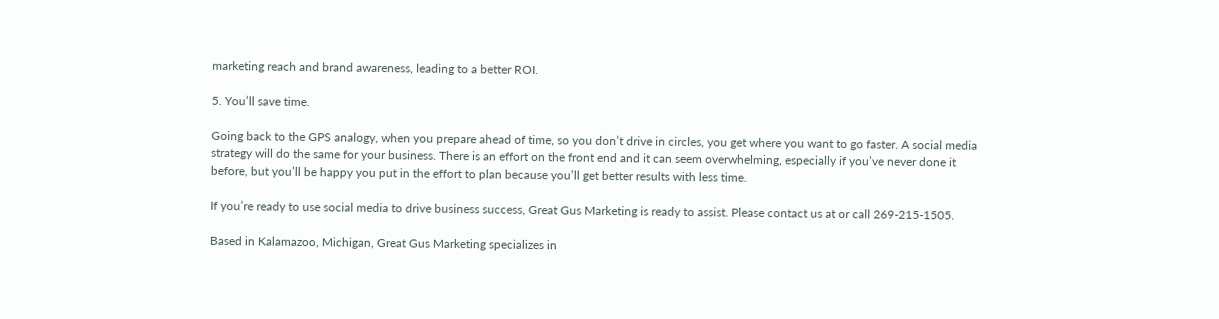marketing reach and brand awareness, leading to a better ROI.

5. You’ll save time.

Going back to the GPS analogy, when you prepare ahead of time, so you don’t drive in circles, you get where you want to go faster. A social media strategy will do the same for your business. There is an effort on the front end and it can seem overwhelming, especially if you’ve never done it before, but you’ll be happy you put in the effort to plan because you’ll get better results with less time.

If you’re ready to use social media to drive business success, Great Gus Marketing is ready to assist. Please contact us at or call 269-215-1505.

Based in Kalamazoo, Michigan, Great Gus Marketing specializes in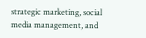strategic marketing, social media management, and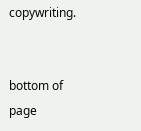copywriting.


bottom of page